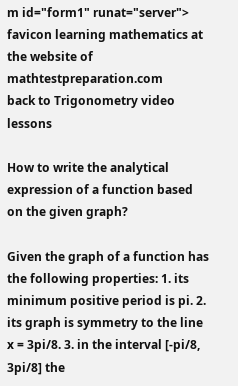m id="form1" runat="server">
favicon learning mathematics at the website of mathtestpreparation.com
back to Trigonometry video lessons

How to write the analytical expression of a function based on the given graph?

Given the graph of a function has the following properties: 1. its minimum positive period is pi. 2. its graph is symmetry to the line x = 3pi/8. 3. in the interval [-pi/8, 3pi/8] the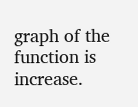graph of the function is increase.